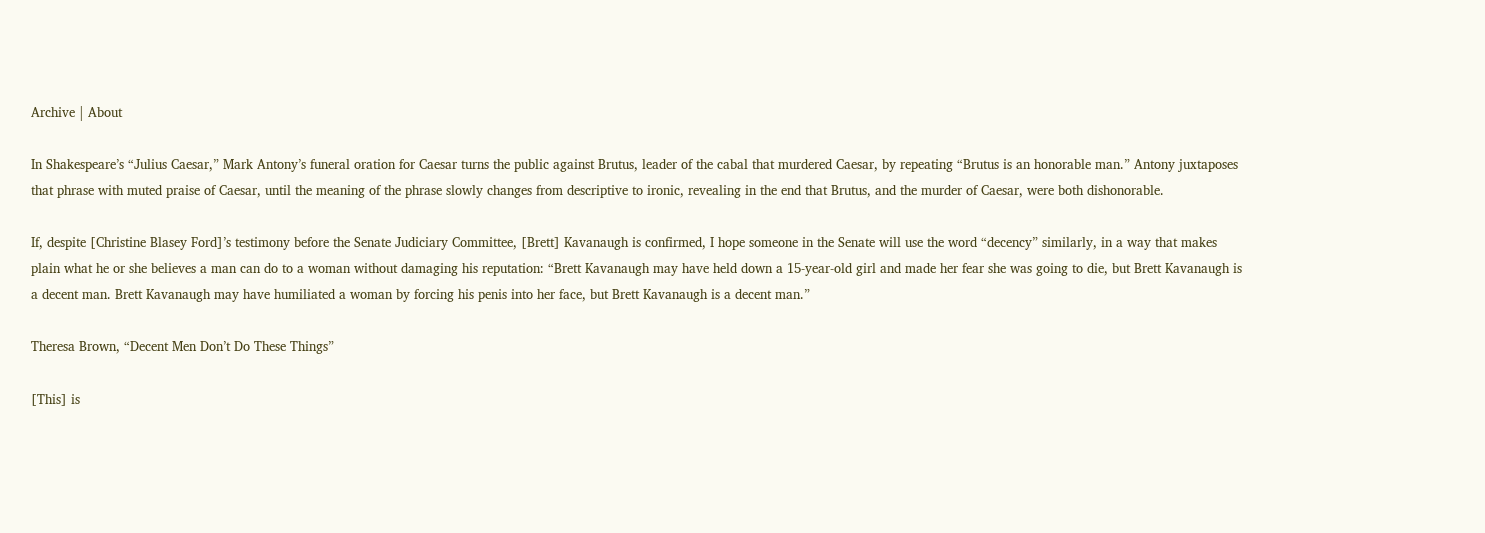Archive | About

In Shakespeare’s “Julius Caesar,” Mark Antony’s funeral oration for Caesar turns the public against Brutus, leader of the cabal that murdered Caesar, by repeating “Brutus is an honorable man.” Antony juxtaposes that phrase with muted praise of Caesar, until the meaning of the phrase slowly changes from descriptive to ironic, revealing in the end that Brutus, and the murder of Caesar, were both dishonorable.

If, despite [Christine Blasey Ford]’s testimony before the Senate Judiciary Committee, [Brett] Kavanaugh is confirmed, I hope someone in the Senate will use the word “decency” similarly, in a way that makes plain what he or she believes a man can do to a woman without damaging his reputation: “Brett Kavanaugh may have held down a 15-year-old girl and made her fear she was going to die, but Brett Kavanaugh is a decent man. Brett Kavanaugh may have humiliated a woman by forcing his penis into her face, but Brett Kavanaugh is a decent man.”

Theresa Brown, “Decent Men Don’t Do These Things”

[This] is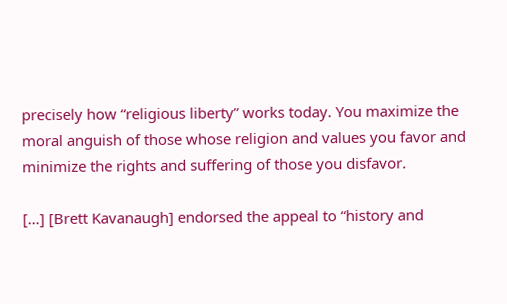precisely how “religious liberty” works today. You maximize the moral anguish of those whose religion and values you favor and minimize the rights and suffering of those you disfavor.

[…] [Brett Kavanaugh] endorsed the appeal to “history and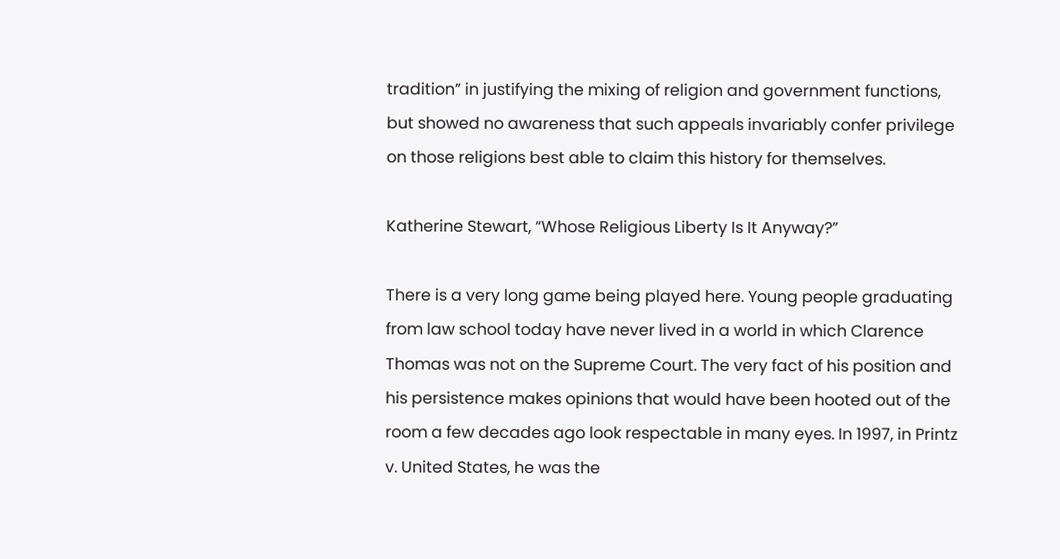tradition” in justifying the mixing of religion and government functions, but showed no awareness that such appeals invariably confer privilege on those religions best able to claim this history for themselves.

Katherine Stewart, “Whose Religious Liberty Is It Anyway?”

There is a very long game being played here. Young people graduating from law school today have never lived in a world in which Clarence Thomas was not on the Supreme Court. The very fact of his position and his persistence makes opinions that would have been hooted out of the room a few decades ago look respectable in many eyes. In 1997, in Printz v. United States, he was the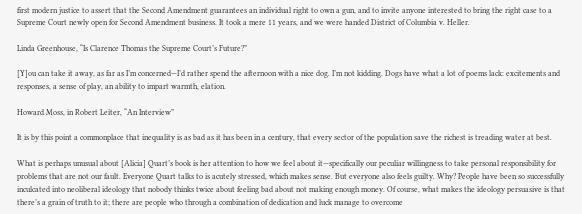first modern justice to assert that the Second Amendment guarantees an individual right to own a gun, and to invite anyone interested to bring the right case to a Supreme Court newly open for Second Amendment business. It took a mere 11 years, and we were handed District of Columbia v. Heller.

Linda Greenhouse, “Is Clarence Thomas the Supreme Court’s Future?”

[Y]ou can take it away, as far as I’m concerned—I’d rather spend the afternoon with a nice dog. I’m not kidding. Dogs have what a lot of poems lack: excitements and responses, a sense of play, an ability to impart warmth, elation.

Howard Moss, in Robert Leiter, “An Interview”

It is by this point a commonplace that inequality is as bad as it has been in a century, that every sector of the population save the richest is treading water at best.

What is perhaps unusual about [Alicia] Quart’s book is her attention to how we feel about it—specifically our peculiar willingness to take personal responsibility for problems that are not our fault. Everyone Quart talks to is acutely stressed, which makes sense. But everyone also feels guilty. Why? People have been so successfully inculcated into neoliberal ideology that nobody thinks twice about feeling bad about not making enough money. Of course, what makes the ideology persuasive is that there’s a grain of truth to it; there are people who through a combination of dedication and luck manage to overcome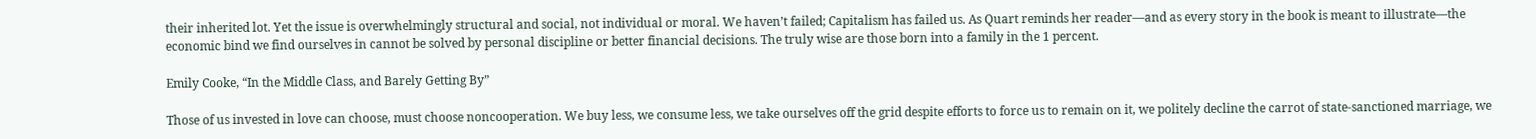their inherited lot. Yet the issue is overwhelmingly structural and social, not individual or moral. We haven’t failed; Capitalism has failed us. As Quart reminds her reader—and as every story in the book is meant to illustrate—the economic bind we find ourselves in cannot be solved by personal discipline or better financial decisions. The truly wise are those born into a family in the 1 percent.

Emily Cooke, “In the Middle Class, and Barely Getting By”

Those of us invested in love can choose, must choose noncooperation. We buy less, we consume less, we take ourselves off the grid despite efforts to force us to remain on it, we politely decline the carrot of state-sanctioned marriage, we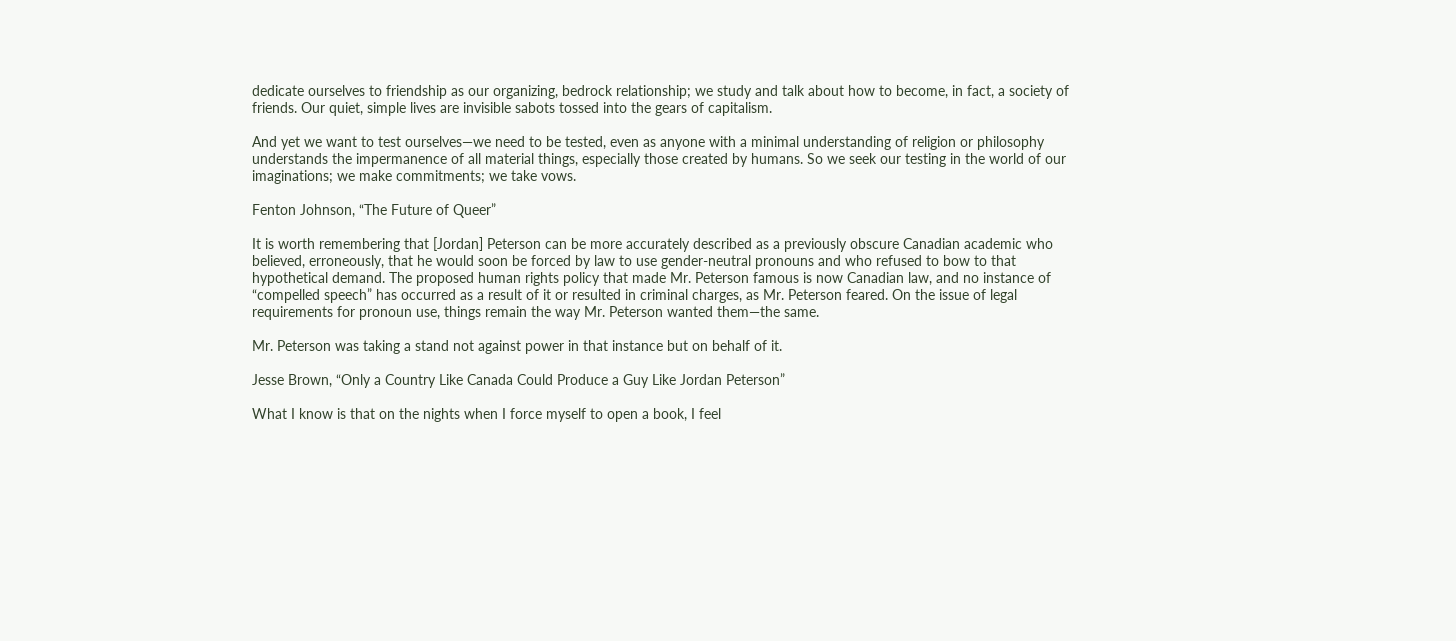dedicate ourselves to friendship as our organizing, bedrock relationship; we study and talk about how to become, in fact, a society of friends. Our quiet, simple lives are invisible sabots tossed into the gears of capitalism.

And yet we want to test ourselves—we need to be tested, even as anyone with a minimal understanding of religion or philosophy understands the impermanence of all material things, especially those created by humans. So we seek our testing in the world of our imaginations; we make commitments; we take vows.

Fenton Johnson, “The Future of Queer”

It is worth remembering that [Jordan] Peterson can be more accurately described as a previously obscure Canadian academic who believed, erroneously, that he would soon be forced by law to use gender-neutral pronouns and who refused to bow to that hypothetical demand. The proposed human rights policy that made Mr. Peterson famous is now Canadian law, and no instance of “compelled speech” has occurred as a result of it or resulted in criminal charges, as Mr. Peterson feared. On the issue of legal requirements for pronoun use, things remain the way Mr. Peterson wanted them—the same.

Mr. Peterson was taking a stand not against power in that instance but on behalf of it.

Jesse Brown, “Only a Country Like Canada Could Produce a Guy Like Jordan Peterson”

What I know is that on the nights when I force myself to open a book, I feel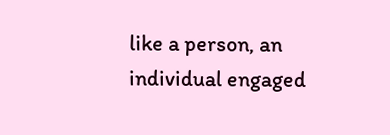like a person, an individual engaged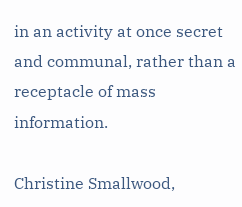in an activity at once secret and communal, rather than a receptacle of mass information.

Christine Smallwood,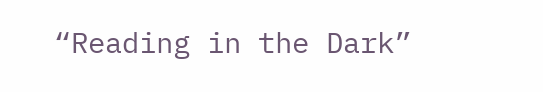“Reading in the Dark”